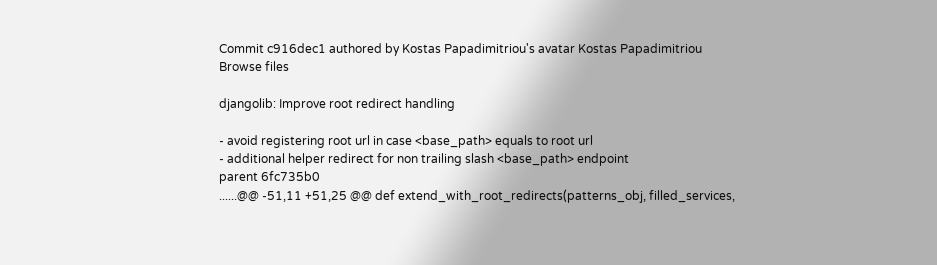Commit c916dec1 authored by Kostas Papadimitriou's avatar Kostas Papadimitriou
Browse files

djangolib: Improve root redirect handling

- avoid registering root url in case <base_path> equals to root url
- additional helper redirect for non trailing slash <base_path> endpoint
parent 6fc735b0
......@@ -51,11 +51,25 @@ def extend_with_root_redirects(patterns_obj, filled_services,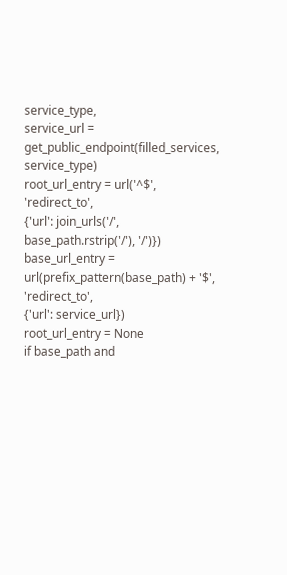service_type,
service_url = get_public_endpoint(filled_services, service_type)
root_url_entry = url('^$', 'redirect_to',
{'url': join_urls('/', base_path.rstrip('/'), '/')})
base_url_entry = url(prefix_pattern(base_path) + '$', 'redirect_to',
{'url': service_url})
root_url_entry = None
if base_path and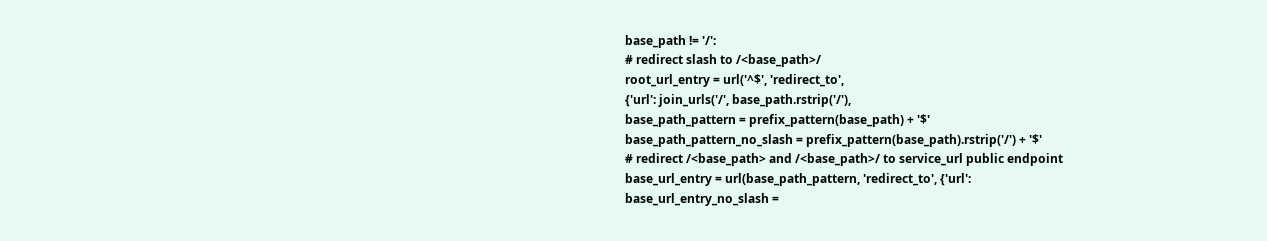base_path != '/':
# redirect slash to /<base_path>/
root_url_entry = url('^$', 'redirect_to',
{'url': join_urls('/', base_path.rstrip('/'),
base_path_pattern = prefix_pattern(base_path) + '$'
base_path_pattern_no_slash = prefix_pattern(base_path).rstrip('/') + '$'
# redirect /<base_path> and /<base_path>/ to service_url public endpoint
base_url_entry = url(base_path_pattern, 'redirect_to', {'url':
base_url_entry_no_slash =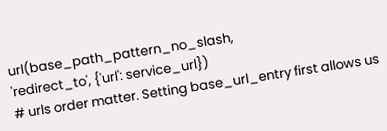url(base_path_pattern_no_slash,
'redirect_to', {'url': service_url})
# urls order matter. Setting base_url_entry first allows us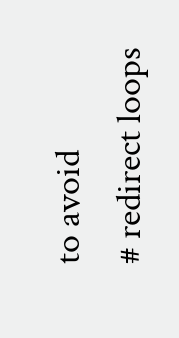to avoid
# redirect loops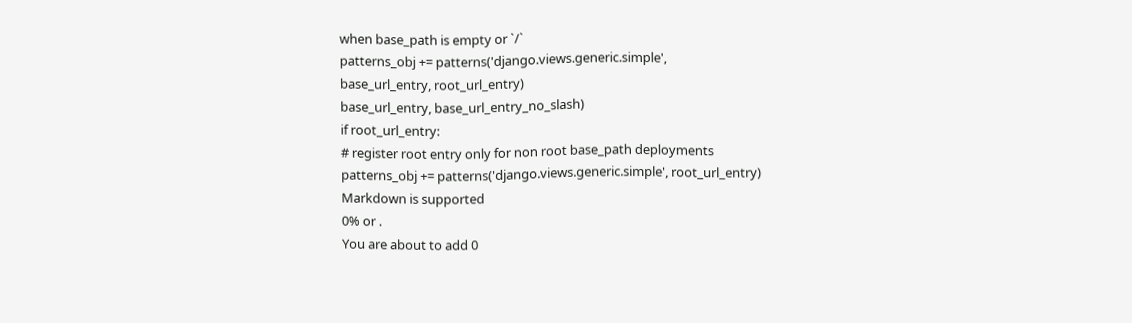when base_path is empty or `/`
patterns_obj += patterns('django.views.generic.simple',
base_url_entry, root_url_entry)
base_url_entry, base_url_entry_no_slash)
if root_url_entry:
# register root entry only for non root base_path deployments
patterns_obj += patterns('django.views.generic.simple', root_url_entry)
Markdown is supported
0% or .
You are about to add 0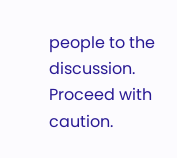people to the discussion. Proceed with caution.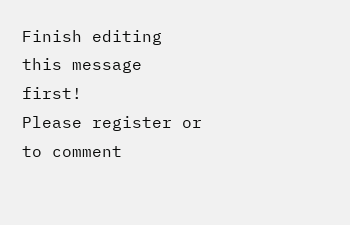Finish editing this message first!
Please register or to comment